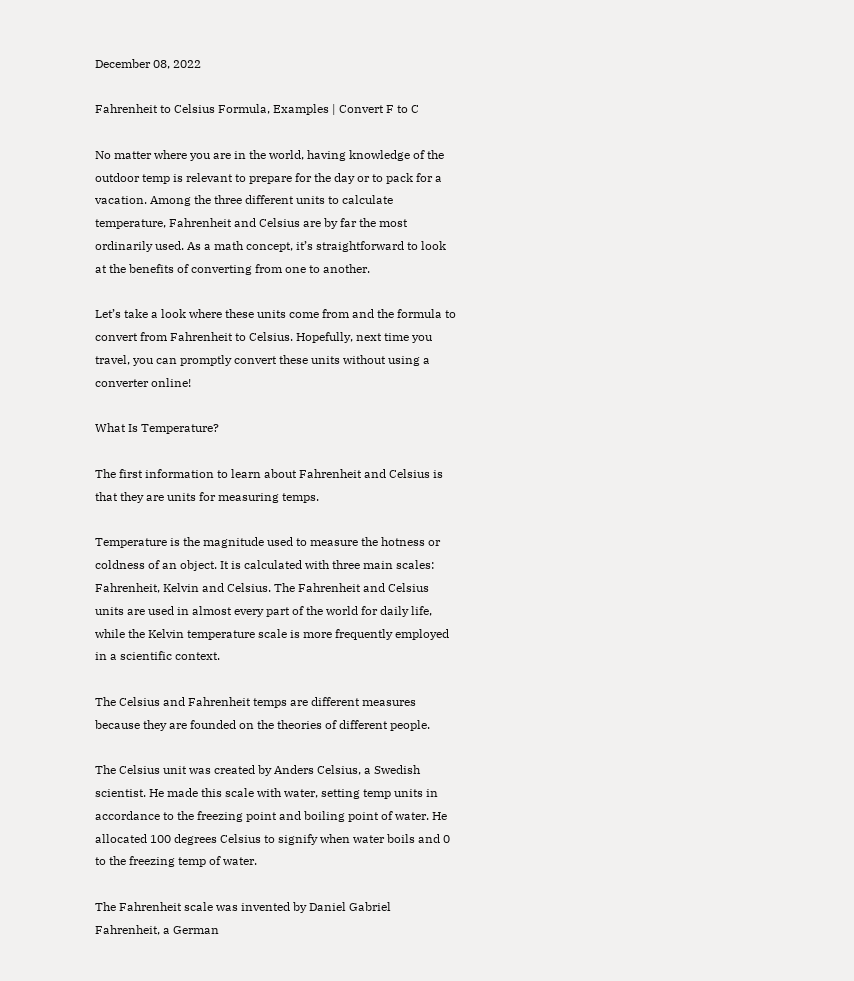December 08, 2022

Fahrenheit to Celsius Formula, Examples | Convert F to C

No matter where you are in the world, having knowledge of the outdoor temp is relevant to prepare for the day or to pack for a vacation. Among the three different units to calculate temperature, Fahrenheit and Celsius are by far the most ordinarily used. As a math concept, it’s straightforward to look at the benefits of converting from one to another.

Let’s take a look where these units come from and the formula to convert from Fahrenheit to Celsius. Hopefully, next time you travel, you can promptly convert these units without using a converter online!

What Is Temperature?

The first information to learn about Fahrenheit and Celsius is that they are units for measuring temps.

Temperature is the magnitude used to measure the hotness or coldness of an object. It is calculated with three main scales: Fahrenheit, Kelvin and Celsius. The Fahrenheit and Celsius units are used in almost every part of the world for daily life, while the Kelvin temperature scale is more frequently employed in a scientific context.

The Celsius and Fahrenheit temps are different measures because they are founded on the theories of different people.

The Celsius unit was created by Anders Celsius, a Swedish scientist. He made this scale with water, setting temp units in accordance to the freezing point and boiling point of water. He allocated 100 degrees Celsius to signify when water boils and 0 to the freezing temp of water.

The Fahrenheit scale was invented by Daniel Gabriel Fahrenheit, a German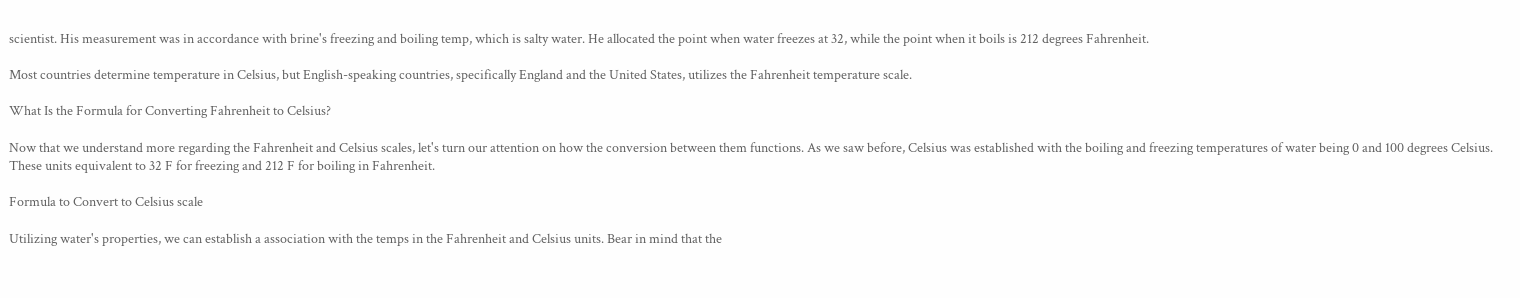scientist. His measurement was in accordance with brine's freezing and boiling temp, which is salty water. He allocated the point when water freezes at 32, while the point when it boils is 212 degrees Fahrenheit.

Most countries determine temperature in Celsius, but English-speaking countries, specifically England and the United States, utilizes the Fahrenheit temperature scale.

What Is the Formula for Converting Fahrenheit to Celsius?

Now that we understand more regarding the Fahrenheit and Celsius scales, let's turn our attention on how the conversion between them functions. As we saw before, Celsius was established with the boiling and freezing temperatures of water being 0 and 100 degrees Celsius. These units equivalent to 32 F for freezing and 212 F for boiling in Fahrenheit.

Formula to Convert to Celsius scale

Utilizing water's properties, we can establish a association with the temps in the Fahrenheit and Celsius units. Bear in mind that the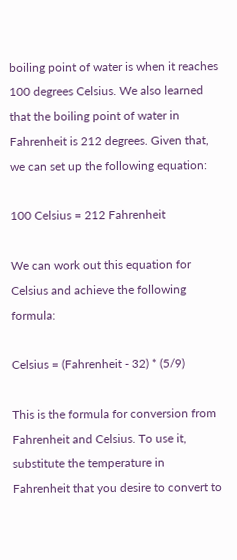boiling point of water is when it reaches 100 degrees Celsius. We also learned that the boiling point of water in Fahrenheit is 212 degrees. Given that, we can set up the following equation:

100 Celsius = 212 Fahrenheit

We can work out this equation for Celsius and achieve the following formula:

Celsius = (Fahrenheit - 32) * (5/9)

This is the formula for conversion from Fahrenheit and Celsius. To use it, substitute the temperature in Fahrenheit that you desire to convert to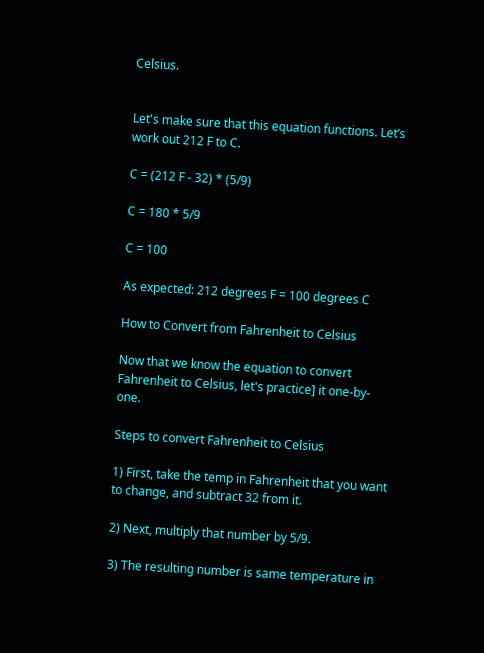Celsius.


Let's make sure that this equation functions. Let’s work out 212 F to C.

C = (212 F - 32) * (5/9)

C = 180 * 5/9

C = 100

As expected: 212 degrees F = 100 degrees C

How to Convert from Fahrenheit to Celsius

Now that we know the equation to convert Fahrenheit to Celsius, let's practice] it one-by-one.

Steps to convert Fahrenheit to Celsius

1) First, take the temp in Fahrenheit that you want to change, and subtract 32 from it.

2) Next, multiply that number by 5/9.

3) The resulting number is same temperature in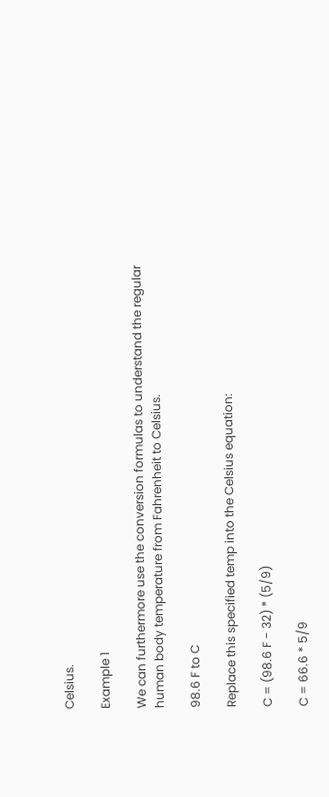Celsius.

Example 1

We can furthermore use the conversion formulas to understand the regular human body temperature from Fahrenheit to Celsius.

98.6 F to C

Replace this specified temp into the Celsius equation:

C = (98.6 F - 32) * (5/9)

C = 66.6 * 5/9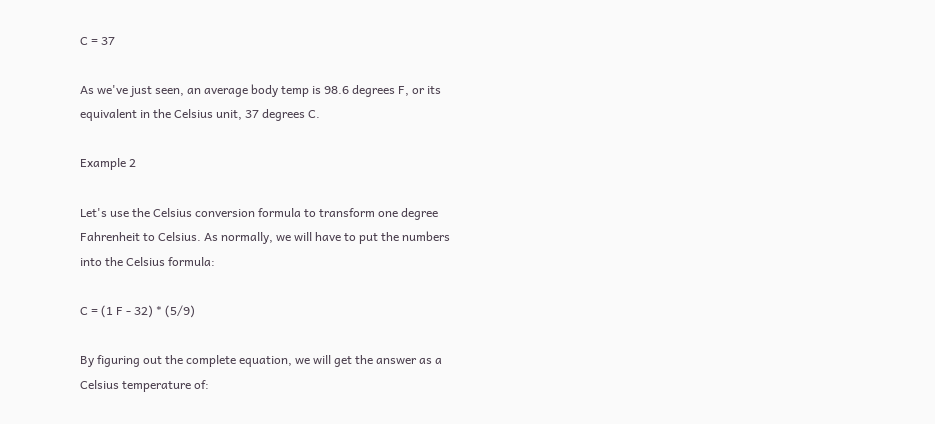C = 37

As we've just seen, an average body temp is 98.6 degrees F, or its equivalent in the Celsius unit, 37 degrees C.

Example 2

Let's use the Celsius conversion formula to transform one degree Fahrenheit to Celsius. As normally, we will have to put the numbers into the Celsius formula:

C = (1 F - 32) * (5/9)

By figuring out the complete equation, we will get the answer as a Celsius temperature of: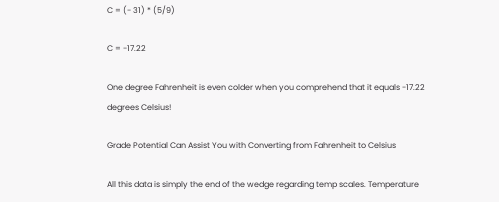C = (- 31) * (5/9)

C = -17.22

One degree Fahrenheit is even colder when you comprehend that it equals -17.22 degrees Celsius!

Grade Potential Can Assist You with Converting from Fahrenheit to Celsius

All this data is simply the end of the wedge regarding temp scales. Temperature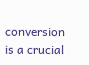conversion is a crucial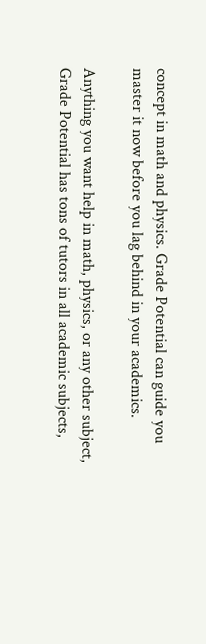concept in math and physics. Grade Potential can guide you master it now before you lag behind in your academics.

Anything you want help in math, physics, or any other subject, Grade Potential has tons of tutors in all academic subjects,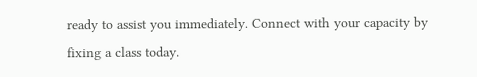ready to assist you immediately. Connect with your capacity by fixing a class today.